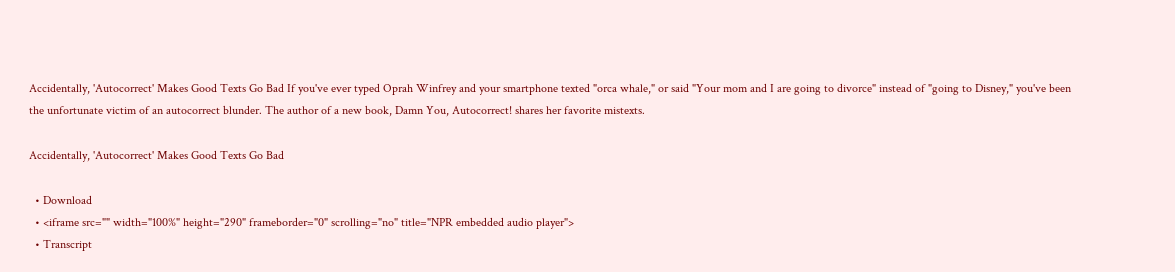Accidentally, 'Autocorrect' Makes Good Texts Go Bad If you've ever typed Oprah Winfrey and your smartphone texted "orca whale," or said "Your mom and I are going to divorce" instead of "going to Disney," you've been the unfortunate victim of an autocorrect blunder. The author of a new book, Damn You, Autocorrect! shares her favorite mistexts.

Accidentally, 'Autocorrect' Makes Good Texts Go Bad

  • Download
  • <iframe src="" width="100%" height="290" frameborder="0" scrolling="no" title="NPR embedded audio player">
  • Transcript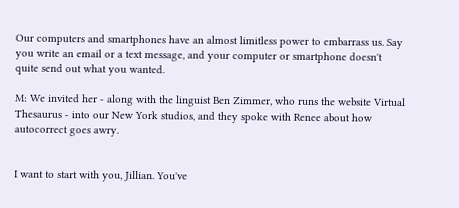Our computers and smartphones have an almost limitless power to embarrass us. Say you write an email or a text message, and your computer or smartphone doesn't quite send out what you wanted.

M: We invited her - along with the linguist Ben Zimmer, who runs the website Virtual Thesaurus - into our New York studios, and they spoke with Renee about how autocorrect goes awry.


I want to start with you, Jillian. You've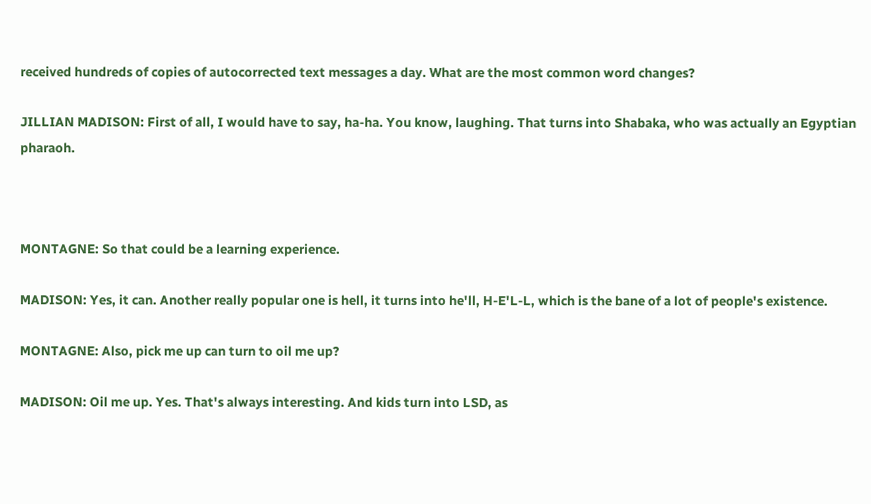received hundreds of copies of autocorrected text messages a day. What are the most common word changes?

JILLIAN MADISON: First of all, I would have to say, ha-ha. You know, laughing. That turns into Shabaka, who was actually an Egyptian pharaoh.



MONTAGNE: So that could be a learning experience.

MADISON: Yes, it can. Another really popular one is hell, it turns into he'll, H-E'L-L, which is the bane of a lot of people's existence.

MONTAGNE: Also, pick me up can turn to oil me up?

MADISON: Oil me up. Yes. That's always interesting. And kids turn into LSD, as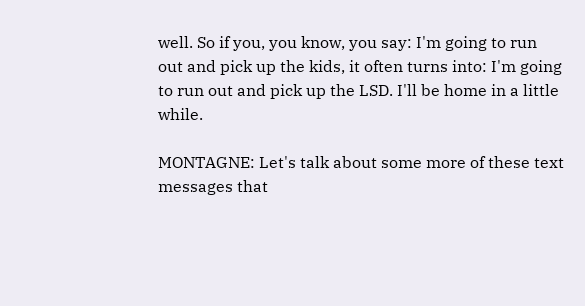well. So if you, you know, you say: I'm going to run out and pick up the kids, it often turns into: I'm going to run out and pick up the LSD. I'll be home in a little while.

MONTAGNE: Let's talk about some more of these text messages that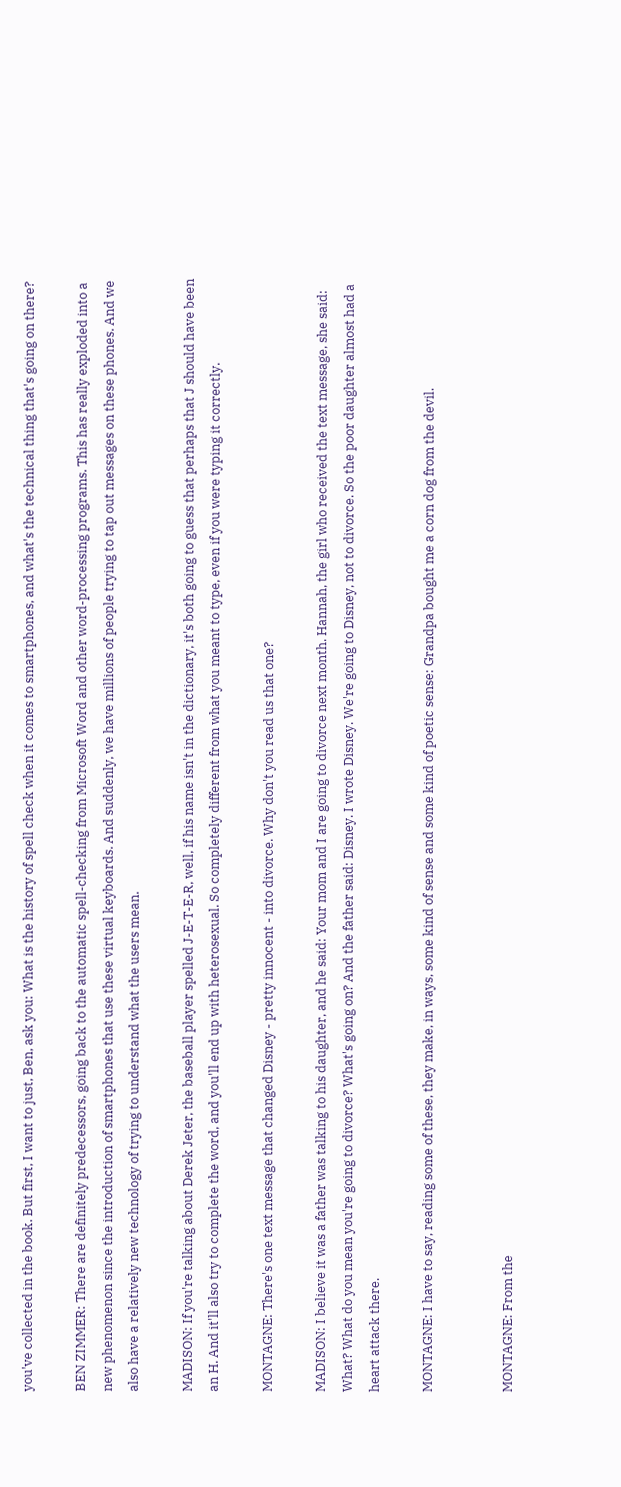you've collected in the book. But first, I want to just, Ben, ask you: What is the history of spell check when it comes to smartphones, and what's the technical thing that's going on there?

BEN ZIMMER: There are definitely predecessors, going back to the automatic spell-checking from Microsoft Word and other word-processing programs. This has really exploded into a new phenomenon since the introduction of smartphones that use these virtual keyboards. And suddenly, we have millions of people trying to tap out messages on these phones. And we also have a relatively new technology of trying to understand what the users mean.

MADISON: If you're talking about Derek Jeter, the baseball player spelled J-E-T-E-R, well, if his name isn't in the dictionary, it's both going to guess that perhaps that J should have been an H. And it'll also try to complete the word, and you'll end up with heterosexual. So completely different from what you meant to type, even if you were typing it correctly.

MONTAGNE: There's one text message that changed Disney - pretty innocent - into divorce. Why don't you read us that one?

MADISON: I believe it was a father was talking to his daughter, and he said: Your mom and I are going to divorce next month. Hannah, the girl who received the text message, she said: What? What do you mean you're going to divorce? What's going on? And the father said: Disney. I wrote Disney. We're going to Disney, not to divorce. So the poor daughter almost had a heart attack there.

MONTAGNE: I have to say, reading some of these, they make, in ways, some kind of sense and some kind of poetic sense: Grandpa bought me a corn dog from the devil.


MONTAGNE: From the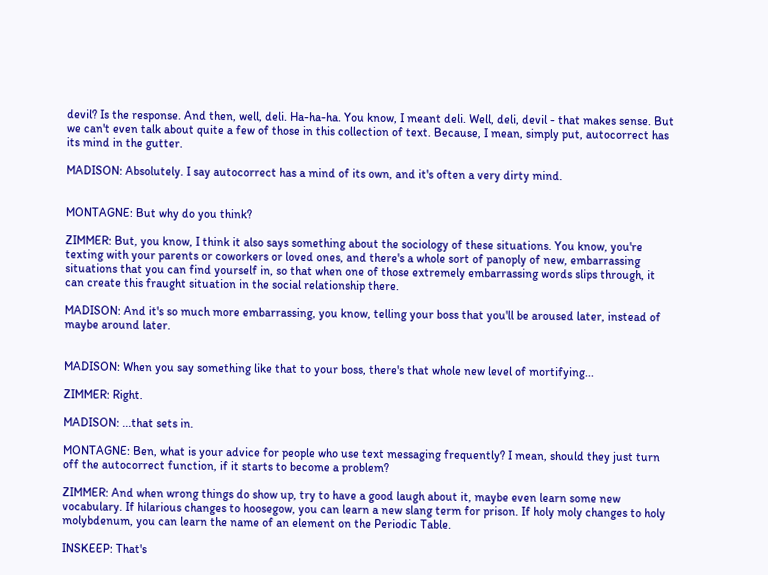devil? Is the response. And then, well, deli. Ha-ha-ha. You know, I meant deli. Well, deli, devil - that makes sense. But we can't even talk about quite a few of those in this collection of text. Because, I mean, simply put, autocorrect has its mind in the gutter.

MADISON: Absolutely. I say autocorrect has a mind of its own, and it's often a very dirty mind.


MONTAGNE: But why do you think?

ZIMMER: But, you know, I think it also says something about the sociology of these situations. You know, you're texting with your parents or coworkers or loved ones, and there's a whole sort of panoply of new, embarrassing situations that you can find yourself in, so that when one of those extremely embarrassing words slips through, it can create this fraught situation in the social relationship there.

MADISON: And it's so much more embarrassing, you know, telling your boss that you'll be aroused later, instead of maybe around later.


MADISON: When you say something like that to your boss, there's that whole new level of mortifying...

ZIMMER: Right.

MADISON: ...that sets in.

MONTAGNE: Ben, what is your advice for people who use text messaging frequently? I mean, should they just turn off the autocorrect function, if it starts to become a problem?

ZIMMER: And when wrong things do show up, try to have a good laugh about it, maybe even learn some new vocabulary. If hilarious changes to hoosegow, you can learn a new slang term for prison. If holy moly changes to holy molybdenum, you can learn the name of an element on the Periodic Table.

INSKEEP: That's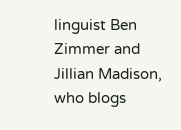linguist Ben Zimmer and Jillian Madison, who blogs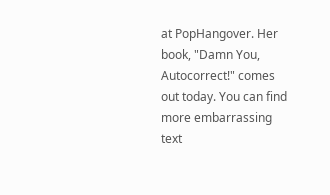at PopHangover. Her book, "Damn You, Autocorrect!" comes out today. You can find more embarrassing text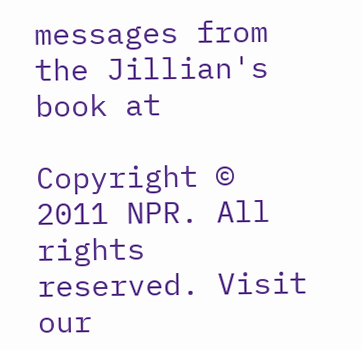messages from the Jillian's book at

Copyright © 2011 NPR. All rights reserved. Visit our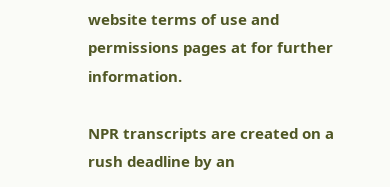website terms of use and permissions pages at for further information.

NPR transcripts are created on a rush deadline by an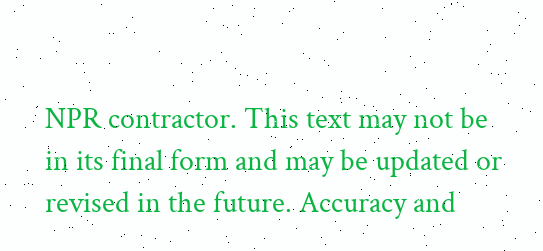NPR contractor. This text may not be in its final form and may be updated or revised in the future. Accuracy and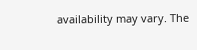availability may vary. The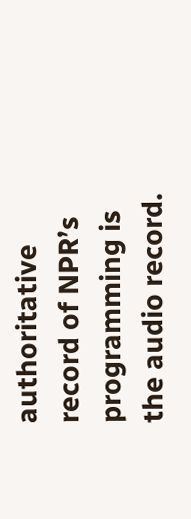authoritative record of NPR’s programming is the audio record.